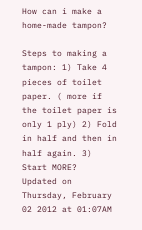How can i make a home-made tampon?

Steps to making a tampon: 1) Take 4 pieces of toilet paper. ( more if the toilet paper is only 1 ply) 2) Fold in half and then in half again. 3) Start MORE?
Updated on Thursday, February 02 2012 at 01:07AM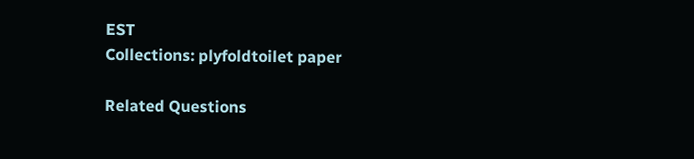EST
Collections: plyfoldtoilet paper

Related Questions